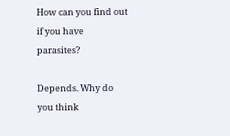How can you find out if you have parasites?

Depends. Why do you think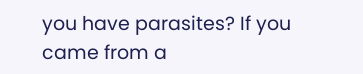you have parasites? If you came from a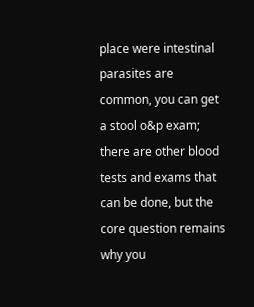place were intestinal parasites are common, you can get a stool o&p exam; there are other blood tests and exams that can be done, but the core question remains why you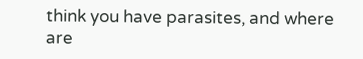think you have parasites, and where are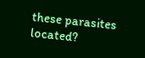these parasites located?